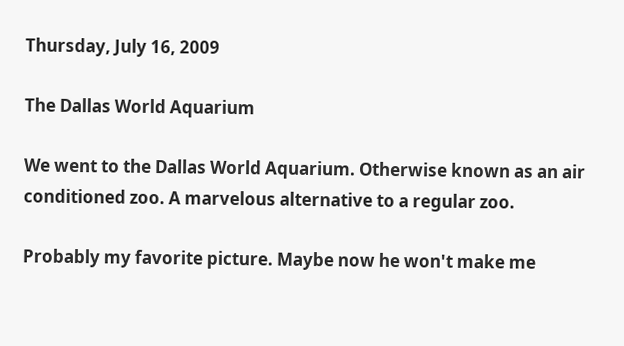Thursday, July 16, 2009

The Dallas World Aquarium

We went to the Dallas World Aquarium. Otherwise known as an air conditioned zoo. A marvelous alternative to a regular zoo.

Probably my favorite picture. Maybe now he won't make me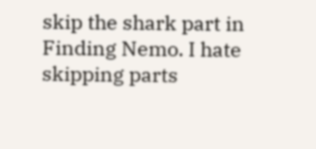skip the shark part in Finding Nemo. I hate skipping parts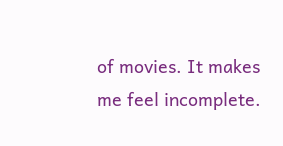of movies. It makes me feel incomplete.